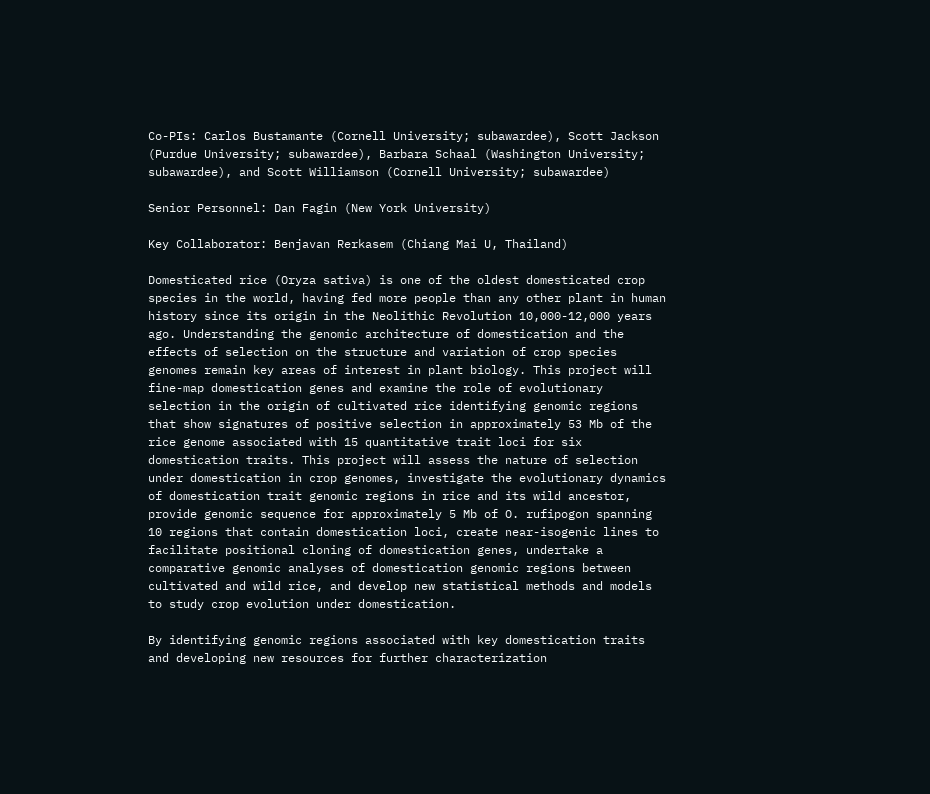Co-PIs: Carlos Bustamante (Cornell University; subawardee), Scott Jackson (Purdue University; subawardee), Barbara Schaal (Washington University; subawardee), and Scott Williamson (Cornell University; subawardee)

Senior Personnel: Dan Fagin (New York University)

Key Collaborator: Benjavan Rerkasem (Chiang Mai U, Thailand)

Domesticated rice (Oryza sativa) is one of the oldest domesticated crop species in the world, having fed more people than any other plant in human history since its origin in the Neolithic Revolution 10,000-12,000 years ago. Understanding the genomic architecture of domestication and the effects of selection on the structure and variation of crop species genomes remain key areas of interest in plant biology. This project will fine-map domestication genes and examine the role of evolutionary selection in the origin of cultivated rice identifying genomic regions that show signatures of positive selection in approximately 53 Mb of the rice genome associated with 15 quantitative trait loci for six domestication traits. This project will assess the nature of selection under domestication in crop genomes, investigate the evolutionary dynamics of domestication trait genomic regions in rice and its wild ancestor, provide genomic sequence for approximately 5 Mb of O. rufipogon spanning 10 regions that contain domestication loci, create near-isogenic lines to facilitate positional cloning of domestication genes, undertake a comparative genomic analyses of domestication genomic regions between cultivated and wild rice, and develop new statistical methods and models to study crop evolution under domestication.

By identifying genomic regions associated with key domestication traits and developing new resources for further characterization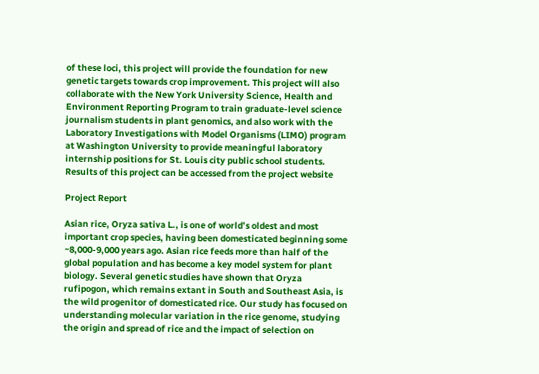of these loci, this project will provide the foundation for new genetic targets towards crop improvement. This project will also collaborate with the New York University Science, Health and Environment Reporting Program to train graduate-level science journalism students in plant genomics, and also work with the Laboratory Investigations with Model Organisms (LIMO) program at Washington University to provide meaningful laboratory internship positions for St. Louis city public school students. Results of this project can be accessed from the project website

Project Report

Asian rice, Oryza sativa L., is one of world’s oldest and most important crop species, having been domesticated beginning some ~8,000-9,000 years ago. Asian rice feeds more than half of the global population and has become a key model system for plant biology. Several genetic studies have shown that Oryza rufipogon, which remains extant in South and Southeast Asia, is the wild progenitor of domesticated rice. Our study has focused on understanding molecular variation in the rice genome, studying the origin and spread of rice and the impact of selection on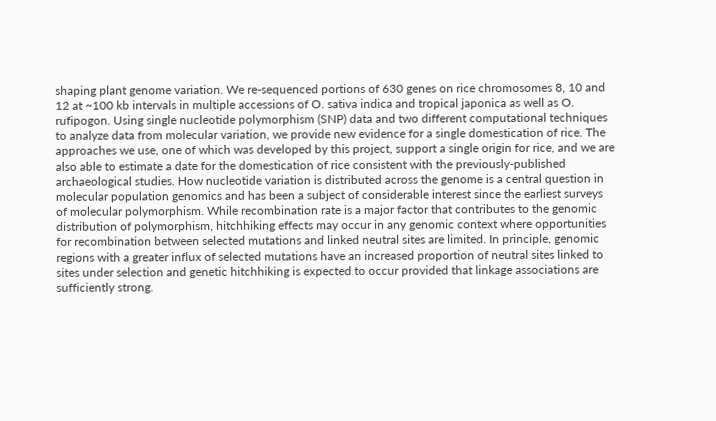shaping plant genome variation. We re-sequenced portions of 630 genes on rice chromosomes 8, 10 and 12 at ~100 kb intervals in multiple accessions of O. sativa indica and tropical japonica as well as O. rufipogon. Using single nucleotide polymorphism (SNP) data and two different computational techniques to analyze data from molecular variation, we provide new evidence for a single domestication of rice. The approaches we use, one of which was developed by this project, support a single origin for rice, and we are also able to estimate a date for the domestication of rice consistent with the previously-published archaeological studies. How nucleotide variation is distributed across the genome is a central question in molecular population genomics and has been a subject of considerable interest since the earliest surveys of molecular polymorphism. While recombination rate is a major factor that contributes to the genomic distribution of polymorphism, hitchhiking effects may occur in any genomic context where opportunities for recombination between selected mutations and linked neutral sites are limited. In principle, genomic regions with a greater influx of selected mutations have an increased proportion of neutral sites linked to sites under selection and genetic hitchhiking is expected to occur provided that linkage associations are sufficiently strong.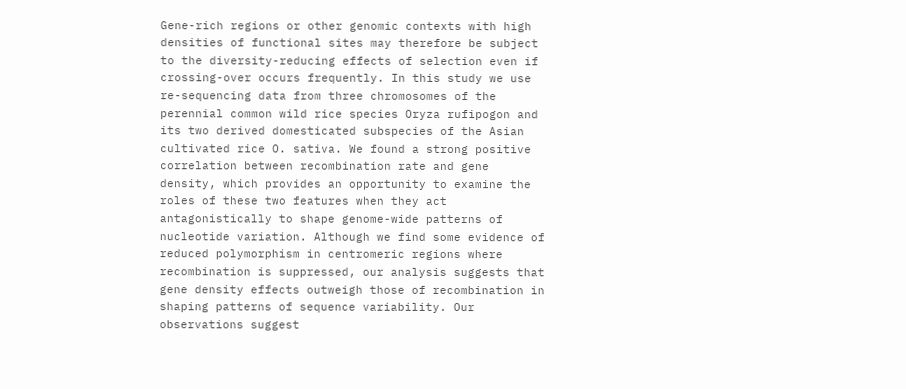Gene-rich regions or other genomic contexts with high densities of functional sites may therefore be subject to the diversity-reducing effects of selection even if crossing-over occurs frequently. In this study we use re-sequencing data from three chromosomes of the perennial common wild rice species Oryza rufipogon and its two derived domesticated subspecies of the Asian cultivated rice O. sativa. We found a strong positive correlation between recombination rate and gene density, which provides an opportunity to examine the roles of these two features when they act antagonistically to shape genome-wide patterns of nucleotide variation. Although we find some evidence of reduced polymorphism in centromeric regions where recombination is suppressed, our analysis suggests that gene density effects outweigh those of recombination in shaping patterns of sequence variability. Our observations suggest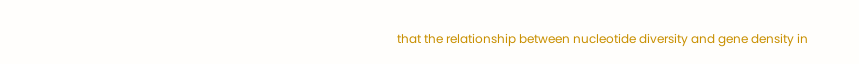that the relationship between nucleotide diversity and gene density in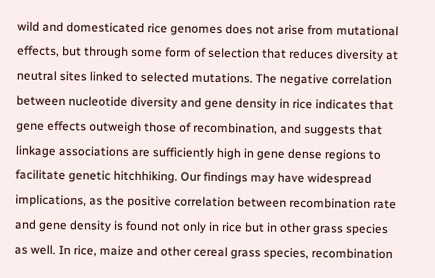wild and domesticated rice genomes does not arise from mutational effects, but through some form of selection that reduces diversity at neutral sites linked to selected mutations. The negative correlation between nucleotide diversity and gene density in rice indicates that gene effects outweigh those of recombination, and suggests that linkage associations are sufficiently high in gene dense regions to facilitate genetic hitchhiking. Our findings may have widespread implications, as the positive correlation between recombination rate and gene density is found not only in rice but in other grass species as well. In rice, maize and other cereal grass species, recombination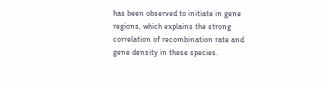has been observed to initiate in gene regions, which explains the strong correlation of recombination rate and gene density in these species.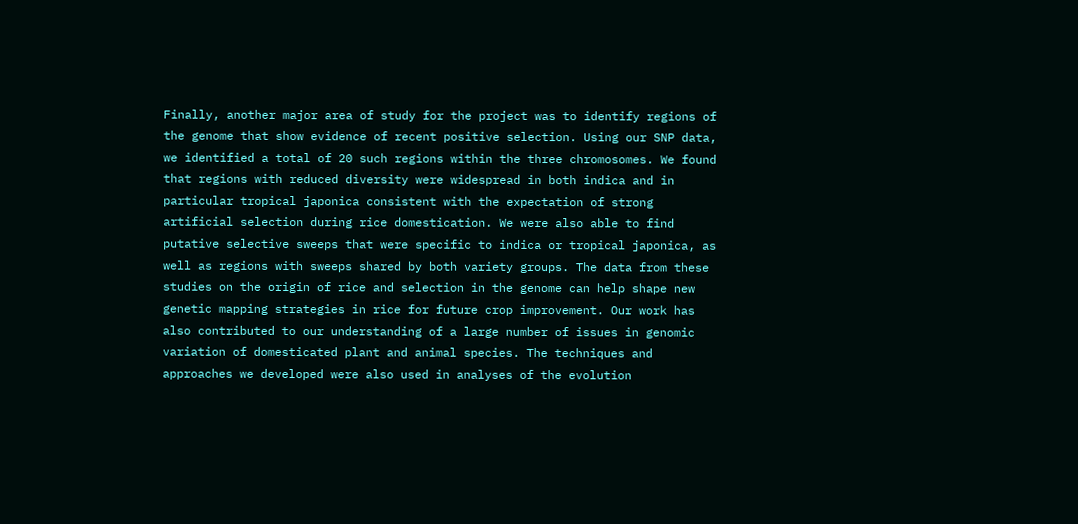Finally, another major area of study for the project was to identify regions of the genome that show evidence of recent positive selection. Using our SNP data, we identified a total of 20 such regions within the three chromosomes. We found that regions with reduced diversity were widespread in both indica and in particular tropical japonica consistent with the expectation of strong artificial selection during rice domestication. We were also able to find putative selective sweeps that were specific to indica or tropical japonica, as well as regions with sweeps shared by both variety groups. The data from these studies on the origin of rice and selection in the genome can help shape new genetic mapping strategies in rice for future crop improvement. Our work has also contributed to our understanding of a large number of issues in genomic variation of domesticated plant and animal species. The techniques and approaches we developed were also used in analyses of the evolution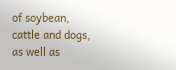of soybean, cattle and dogs, as well as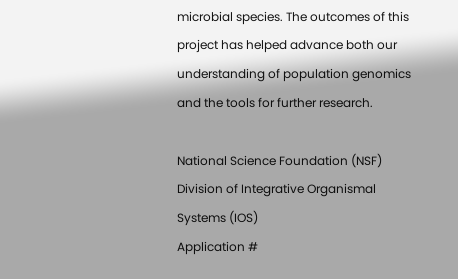microbial species. The outcomes of this project has helped advance both our understanding of population genomics and the tools for further research.

National Science Foundation (NSF)
Division of Integrative Organismal Systems (IOS)
Application #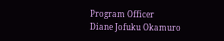Program Officer
Diane Jofuku Okamuro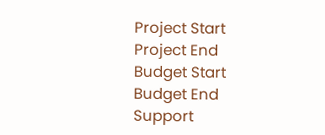Project Start
Project End
Budget Start
Budget End
Support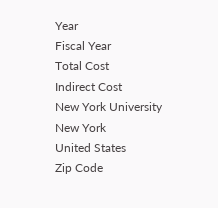Year
Fiscal Year
Total Cost
Indirect Cost
New York University
New York
United States
Zip Code